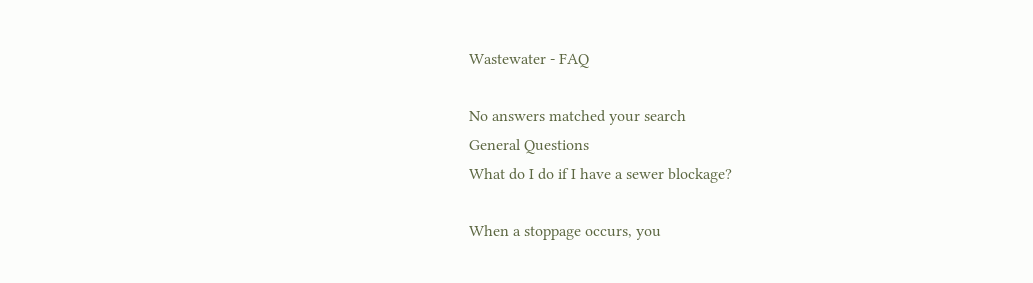Wastewater - FAQ

No answers matched your search
General Questions
What do I do if I have a sewer blockage?

When a stoppage occurs, you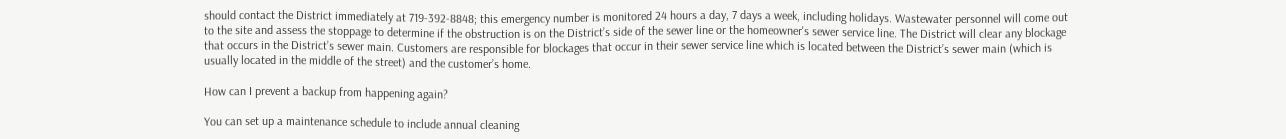should contact the District immediately at 719-392-8848; this emergency number is monitored 24 hours a day, 7 days a week, including holidays. Wastewater personnel will come out to the site and assess the stoppage to determine if the obstruction is on the District’s side of the sewer line or the homeowner's sewer service line. The District will clear any blockage that occurs in the District’s sewer main. Customers are responsible for blockages that occur in their sewer service line which is located between the District’s sewer main (which is usually located in the middle of the street) and the customer’s home.

How can I prevent a backup from happening again?

You can set up a maintenance schedule to include annual cleaning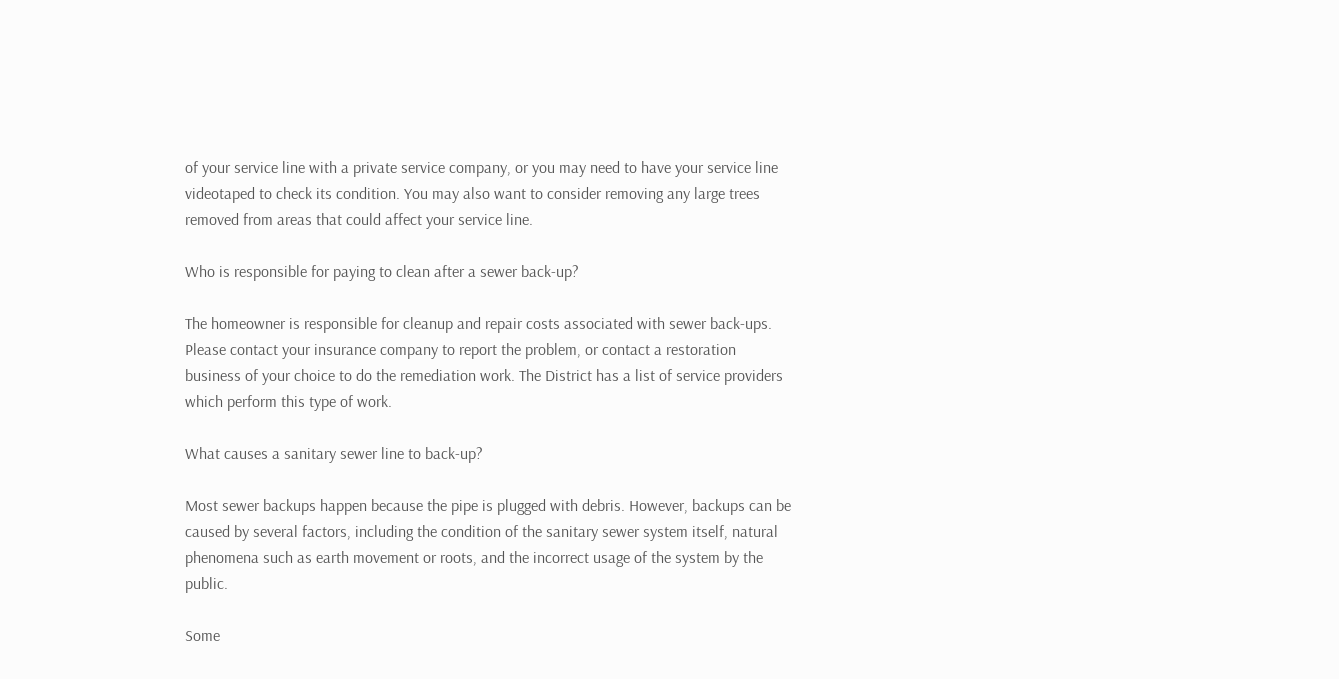of your service line with a private service company, or you may need to have your service line videotaped to check its condition. You may also want to consider removing any large trees removed from areas that could affect your service line.

Who is responsible for paying to clean after a sewer back-up?

The homeowner is responsible for cleanup and repair costs associated with sewer back-ups. Please contact your insurance company to report the problem, or contact a restoration business of your choice to do the remediation work. The District has a list of service providers which perform this type of work.

What causes a sanitary sewer line to back-up?

Most sewer backups happen because the pipe is plugged with debris. However, backups can be caused by several factors, including the condition of the sanitary sewer system itself, natural phenomena such as earth movement or roots, and the incorrect usage of the system by the public.

Some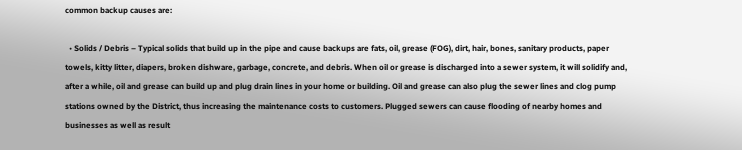common backup causes are:

  • Solids / Debris – Typical solids that build up in the pipe and cause backups are fats, oil, grease (FOG), dirt, hair, bones, sanitary products, paper towels, kitty litter, diapers, broken dishware, garbage, concrete, and debris. When oil or grease is discharged into a sewer system, it will solidify and, after a while, oil and grease can build up and plug drain lines in your home or building. Oil and grease can also plug the sewer lines and clog pump stations owned by the District, thus increasing the maintenance costs to customers. Plugged sewers can cause flooding of nearby homes and businesses as well as result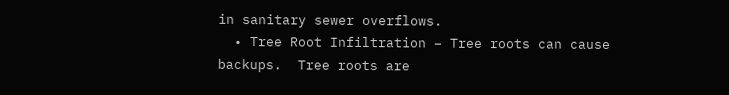in sanitary sewer overflows.
  • Tree Root Infiltration – Tree roots can cause backups.  Tree roots are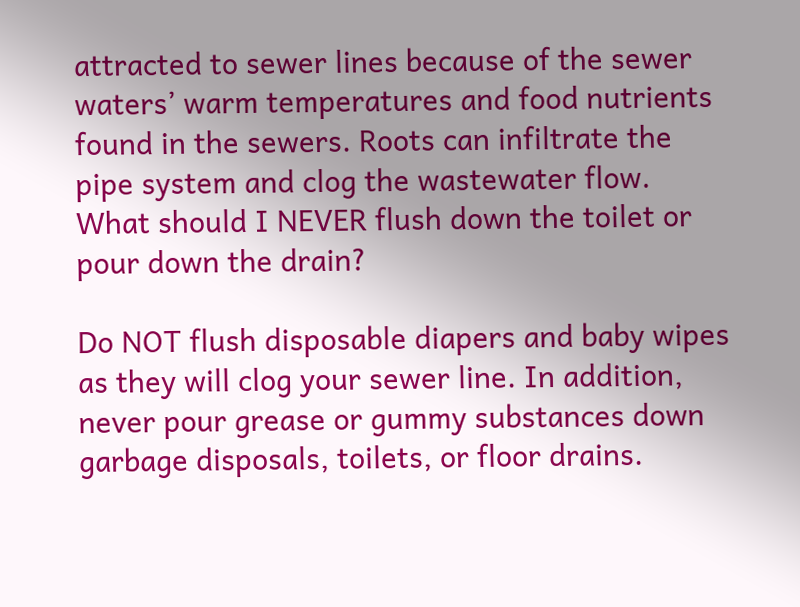attracted to sewer lines because of the sewer waters’ warm temperatures and food nutrients found in the sewers. Roots can infiltrate the pipe system and clog the wastewater flow.
What should I NEVER flush down the toilet or pour down the drain?

Do NOT flush disposable diapers and baby wipes as they will clog your sewer line. In addition, never pour grease or gummy substances down garbage disposals, toilets, or floor drains.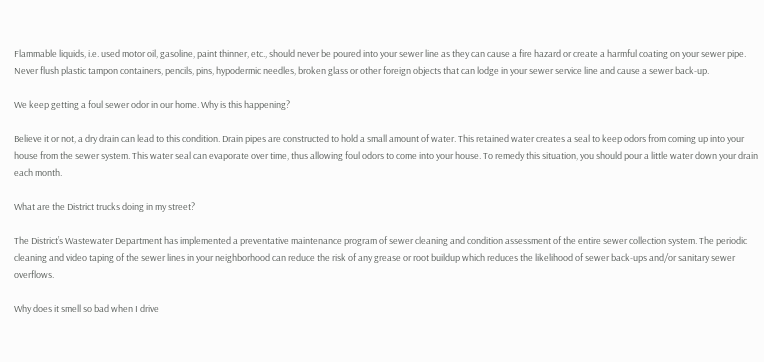Flammable liquids, i.e. used motor oil, gasoline, paint thinner, etc., should never be poured into your sewer line as they can cause a fire hazard or create a harmful coating on your sewer pipe. Never flush plastic tampon containers, pencils, pins, hypodermic needles, broken glass or other foreign objects that can lodge in your sewer service line and cause a sewer back-up.

We keep getting a foul sewer odor in our home. Why is this happening?

Believe it or not, a dry drain can lead to this condition. Drain pipes are constructed to hold a small amount of water. This retained water creates a seal to keep odors from coming up into your house from the sewer system. This water seal can evaporate over time, thus allowing foul odors to come into your house. To remedy this situation, you should pour a little water down your drain each month.

What are the District trucks doing in my street?

The District’s Wastewater Department has implemented a preventative maintenance program of sewer cleaning and condition assessment of the entire sewer collection system. The periodic cleaning and video taping of the sewer lines in your neighborhood can reduce the risk of any grease or root buildup which reduces the likelihood of sewer back-ups and/or sanitary sewer overflows.

Why does it smell so bad when I drive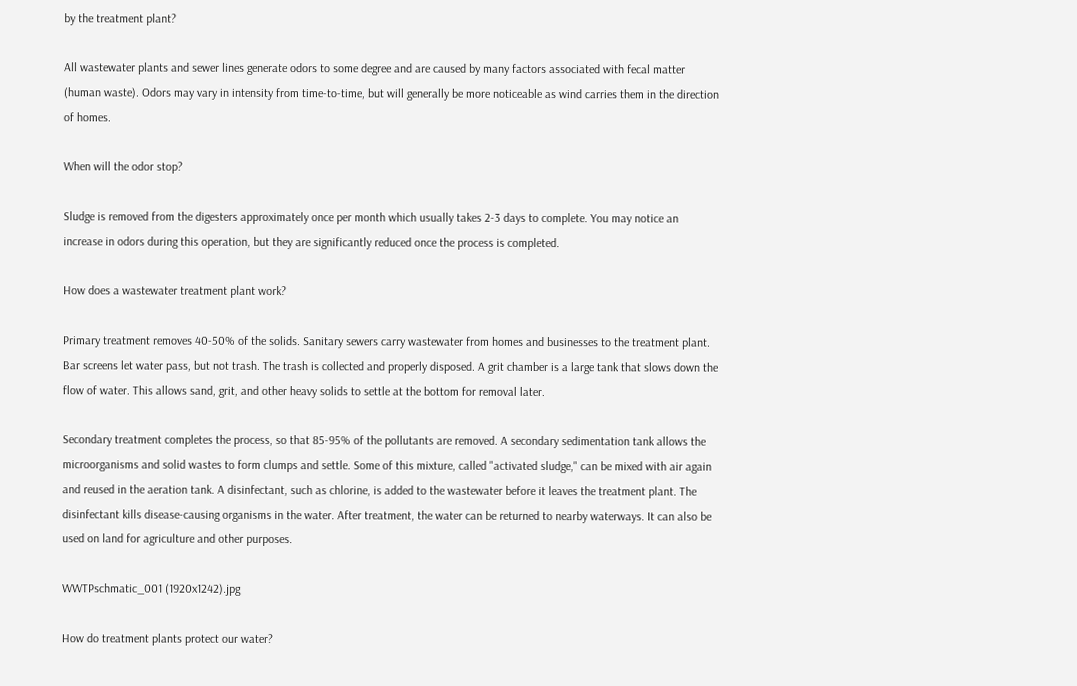by the treatment plant?

All wastewater plants and sewer lines generate odors to some degree and are caused by many factors associated with fecal matter (human waste). Odors may vary in intensity from time-to-time, but will generally be more noticeable as wind carries them in the direction of homes.

When will the odor stop?

Sludge is removed from the digesters approximately once per month which usually takes 2-3 days to complete. You may notice an increase in odors during this operation, but they are significantly reduced once the process is completed.

How does a wastewater treatment plant work?

Primary treatment removes 40-50% of the solids. Sanitary sewers carry wastewater from homes and businesses to the treatment plant. Bar screens let water pass, but not trash. The trash is collected and properly disposed. A grit chamber is a large tank that slows down the flow of water. This allows sand, grit, and other heavy solids to settle at the bottom for removal later.

Secondary treatment completes the process, so that 85-95% of the pollutants are removed. A secondary sedimentation tank allows the microorganisms and solid wastes to form clumps and settle. Some of this mixture, called "activated sludge," can be mixed with air again and reused in the aeration tank. A disinfectant, such as chlorine, is added to the wastewater before it leaves the treatment plant. The disinfectant kills disease-causing organisms in the water. After treatment, the water can be returned to nearby waterways. It can also be used on land for agriculture and other purposes.

WWTPschmatic_001 (1920x1242).jpg

How do treatment plants protect our water?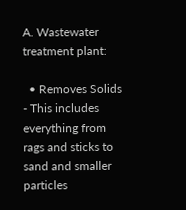A. Wastewater treatment plant:

  • Removes Solids - This includes everything from rags and sticks to sand and smaller particles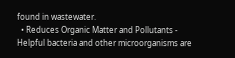found in wastewater.
  • Reduces Organic Matter and Pollutants - Helpful bacteria and other microorganisms are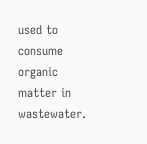used to consume organic matter in wastewater.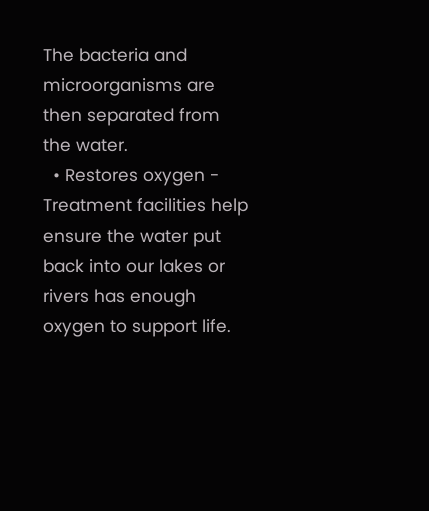The bacteria and microorganisms are then separated from the water.
  • Restores oxygen - Treatment facilities help ensure the water put back into our lakes or rivers has enough oxygen to support life.